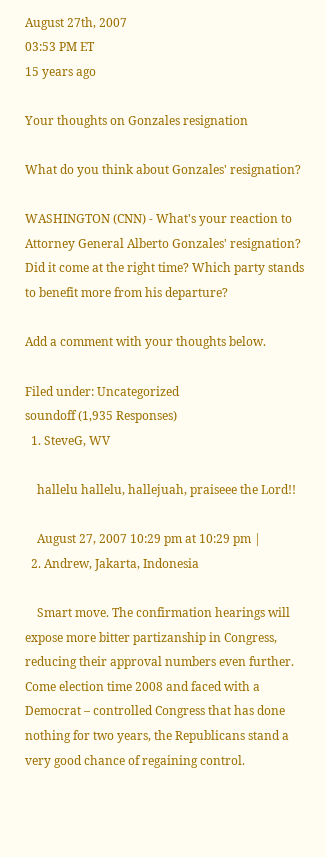August 27th, 2007
03:53 PM ET
15 years ago

Your thoughts on Gonzales resignation

What do you think about Gonzales' resignation?

WASHINGTON (CNN) - What's your reaction to Attorney General Alberto Gonzales' resignation? Did it come at the right time? Which party stands to benefit more from his departure?

Add a comment with your thoughts below.

Filed under: Uncategorized
soundoff (1,935 Responses)
  1. SteveG, WV

    hallelu hallelu, hallejuah, praiseee the Lord!!

    August 27, 2007 10:29 pm at 10:29 pm |
  2. Andrew, Jakarta, Indonesia

    Smart move. The confirmation hearings will expose more bitter partizanship in Congress, reducing their approval numbers even further. Come election time 2008 and faced with a Democrat – controlled Congress that has done nothing for two years, the Republicans stand a very good chance of regaining control.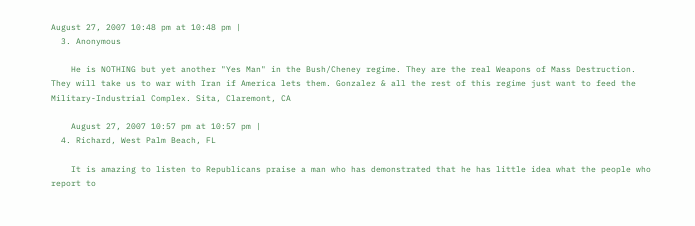August 27, 2007 10:48 pm at 10:48 pm |
  3. Anonymous

    He is NOTHING but yet another "Yes Man" in the Bush/Cheney regime. They are the real Weapons of Mass Destruction. They will take us to war with Iran if America lets them. Gonzalez & all the rest of this regime just want to feed the Military-Industrial Complex. Sita, Claremont, CA

    August 27, 2007 10:57 pm at 10:57 pm |
  4. Richard, West Palm Beach, FL

    It is amazing to listen to Republicans praise a man who has demonstrated that he has little idea what the people who report to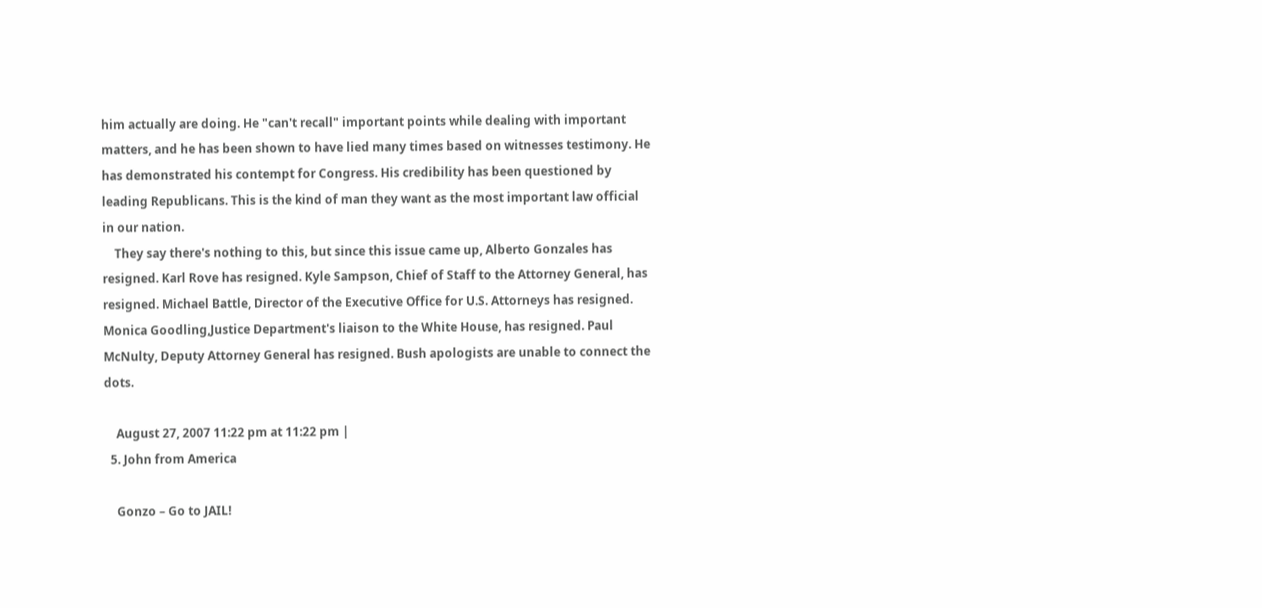him actually are doing. He "can't recall" important points while dealing with important matters, and he has been shown to have lied many times based on witnesses testimony. He has demonstrated his contempt for Congress. His credibility has been questioned by leading Republicans. This is the kind of man they want as the most important law official in our nation.
    They say there's nothing to this, but since this issue came up, Alberto Gonzales has resigned. Karl Rove has resigned. Kyle Sampson, Chief of Staff to the Attorney General, has resigned. Michael Battle, Director of the Executive Office for U.S. Attorneys has resigned. Monica Goodling,Justice Department's liaison to the White House, has resigned. Paul McNulty, Deputy Attorney General has resigned. Bush apologists are unable to connect the dots.

    August 27, 2007 11:22 pm at 11:22 pm |
  5. John from America

    Gonzo – Go to JAIL!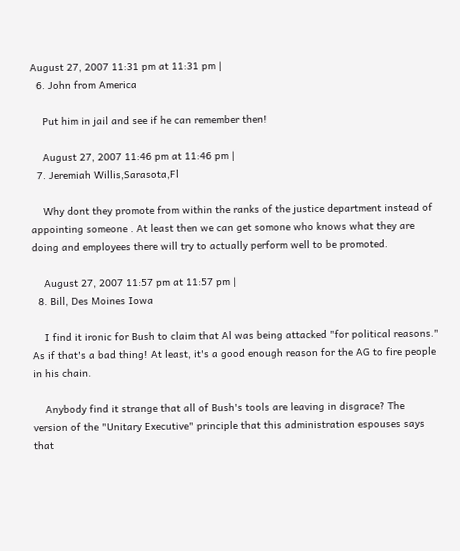August 27, 2007 11:31 pm at 11:31 pm |
  6. John from America

    Put him in jail and see if he can remember then!

    August 27, 2007 11:46 pm at 11:46 pm |
  7. Jeremiah Willis,Sarasota,Fl

    Why dont they promote from within the ranks of the justice department instead of appointing someone . At least then we can get somone who knows what they are doing and employees there will try to actually perform well to be promoted.

    August 27, 2007 11:57 pm at 11:57 pm |
  8. Bill, Des Moines Iowa

    I find it ironic for Bush to claim that Al was being attacked "for political reasons." As if that's a bad thing! At least, it's a good enough reason for the AG to fire people in his chain.

    Anybody find it strange that all of Bush's tools are leaving in disgrace? The version of the "Unitary Executive" principle that this administration espouses says that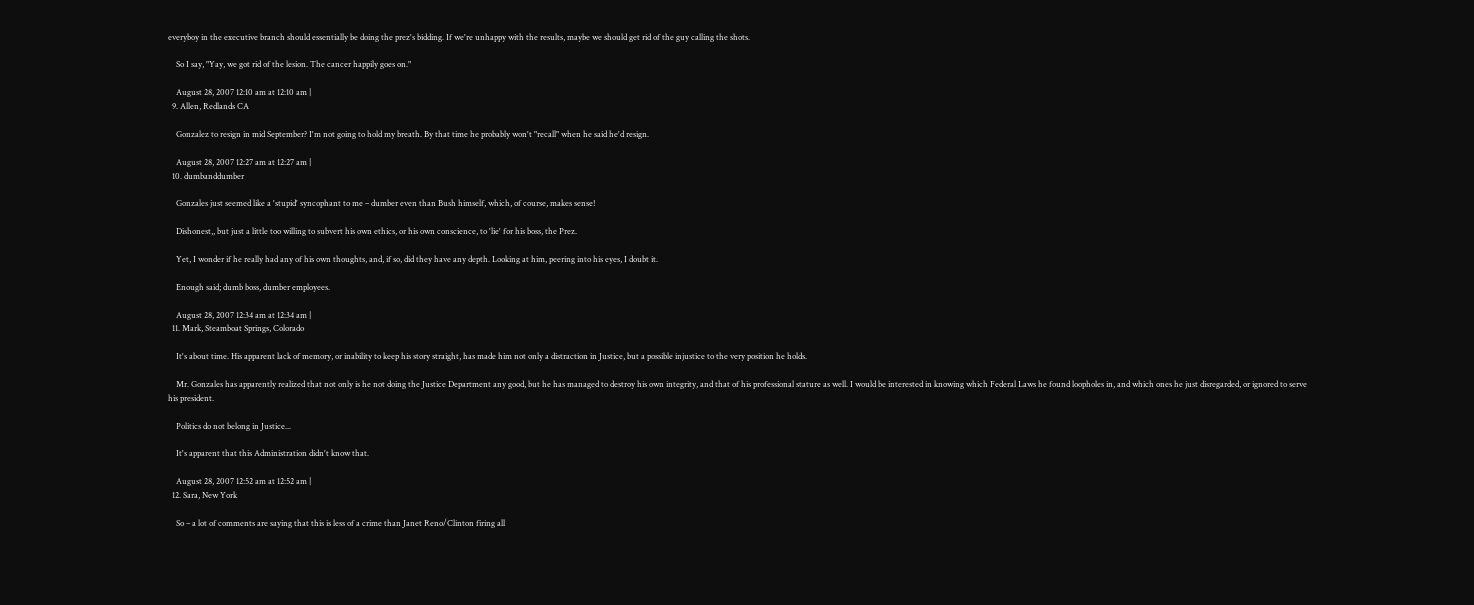everyboy in the executive branch should essentially be doing the prez's bidding. If we're unhappy with the results, maybe we should get rid of the guy calling the shots.

    So I say, "Yay, we got rid of the lesion. The cancer happily goes on."

    August 28, 2007 12:10 am at 12:10 am |
  9. Allen, Redlands CA

    Gonzalez to resign in mid September? I'm not going to hold my breath. By that time he probably won't "recall" when he said he'd resign.

    August 28, 2007 12:27 am at 12:27 am |
  10. dumbanddumber

    Gonzales just seemed like a 'stupid' syncophant to me – dumber even than Bush himself, which, of course, makes sense!

    Dishonest,, but just a little too willing to subvert his own ethics, or his own conscience, to 'lie' for his boss, the Prez.

    Yet, I wonder if he really had any of his own thoughts, and, if so, did they have any depth. Looking at him, peering into his eyes, I doubt it.

    Enough said; dumb boss, dumber employees.

    August 28, 2007 12:34 am at 12:34 am |
  11. Mark, Steamboat Springs, Colorado

    It's about time. His apparent lack of memory, or inability to keep his story straight, has made him not only a distraction in Justice, but a possible injustice to the very position he holds.

    Mr. Gonzales has apparently realized that not only is he not doing the Justice Department any good, but he has managed to destroy his own integrity, and that of his professional stature as well. I would be interested in knowing which Federal Laws he found loopholes in, and which ones he just disregarded, or ignored to serve his president.

    Politics do not belong in Justice...

    It's apparent that this Administration didn't know that.

    August 28, 2007 12:52 am at 12:52 am |
  12. Sara, New York

    So – a lot of comments are saying that this is less of a crime than Janet Reno/Clinton firing all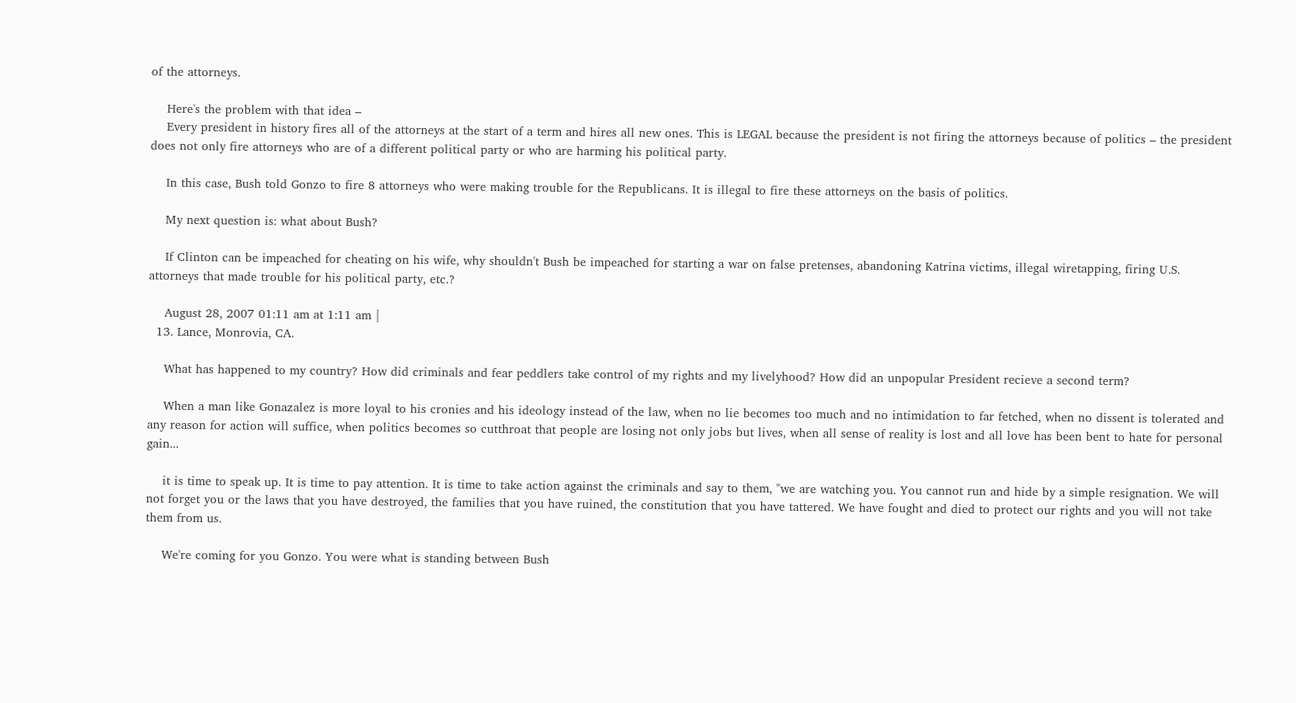of the attorneys.

    Here's the problem with that idea –
    Every president in history fires all of the attorneys at the start of a term and hires all new ones. This is LEGAL because the president is not firing the attorneys because of politics – the president does not only fire attorneys who are of a different political party or who are harming his political party.

    In this case, Bush told Gonzo to fire 8 attorneys who were making trouble for the Republicans. It is illegal to fire these attorneys on the basis of politics.

    My next question is: what about Bush?

    If Clinton can be impeached for cheating on his wife, why shouldn't Bush be impeached for starting a war on false pretenses, abandoning Katrina victims, illegal wiretapping, firing U.S. attorneys that made trouble for his political party, etc.?

    August 28, 2007 01:11 am at 1:11 am |
  13. Lance, Monrovia, CA.

    What has happened to my country? How did criminals and fear peddlers take control of my rights and my livelyhood? How did an unpopular President recieve a second term?

    When a man like Gonazalez is more loyal to his cronies and his ideology instead of the law, when no lie becomes too much and no intimidation to far fetched, when no dissent is tolerated and any reason for action will suffice, when politics becomes so cutthroat that people are losing not only jobs but lives, when all sense of reality is lost and all love has been bent to hate for personal gain...

    it is time to speak up. It is time to pay attention. It is time to take action against the criminals and say to them, "we are watching you. You cannot run and hide by a simple resignation. We will not forget you or the laws that you have destroyed, the families that you have ruined, the constitution that you have tattered. We have fought and died to protect our rights and you will not take them from us.

    We're coming for you Gonzo. You were what is standing between Bush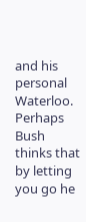and his personal Waterloo. Perhaps Bush thinks that by letting you go he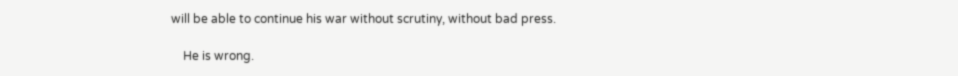will be able to continue his war without scrutiny, without bad press.

    He is wrong.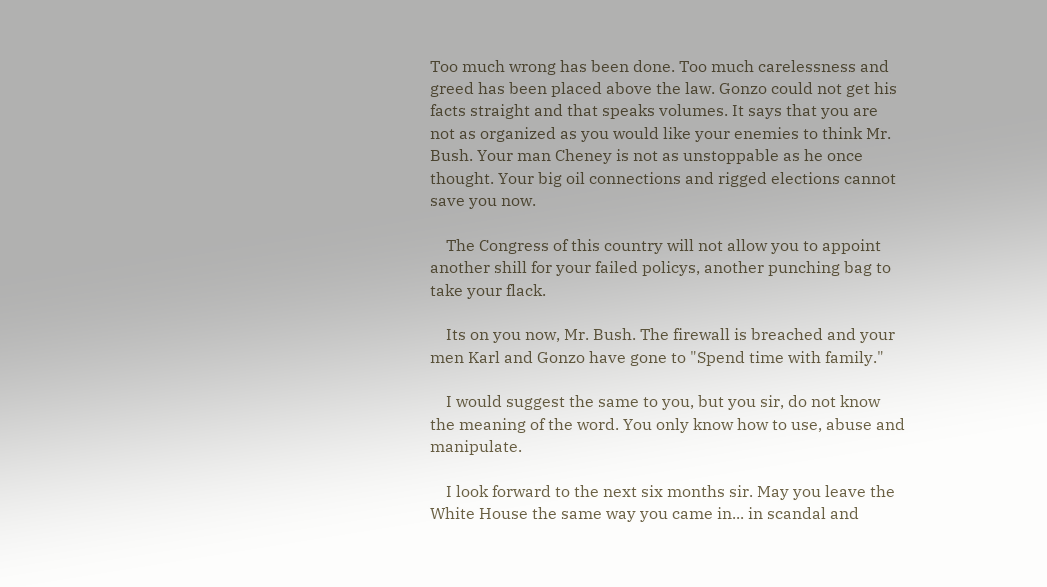Too much wrong has been done. Too much carelessness and greed has been placed above the law. Gonzo could not get his facts straight and that speaks volumes. It says that you are not as organized as you would like your enemies to think Mr. Bush. Your man Cheney is not as unstoppable as he once thought. Your big oil connections and rigged elections cannot save you now.

    The Congress of this country will not allow you to appoint another shill for your failed policys, another punching bag to take your flack.

    Its on you now, Mr. Bush. The firewall is breached and your men Karl and Gonzo have gone to "Spend time with family."

    I would suggest the same to you, but you sir, do not know the meaning of the word. You only know how to use, abuse and manipulate.

    I look forward to the next six months sir. May you leave the White House the same way you came in... in scandal and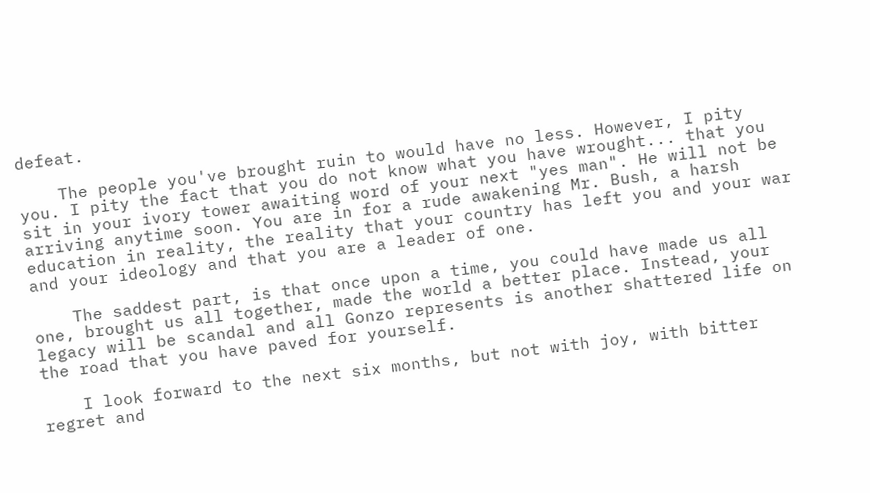defeat.

    The people you've brought ruin to would have no less. However, I pity you. I pity the fact that you do not know what you have wrought... that you sit in your ivory tower awaiting word of your next "yes man". He will not be arriving anytime soon. You are in for a rude awakening Mr. Bush, a harsh education in reality, the reality that your country has left you and your war and your ideology and that you are a leader of one.

    The saddest part, is that once upon a time, you could have made us all one, brought us all together, made the world a better place. Instead, your legacy will be scandal and all Gonzo represents is another shattered life on the road that you have paved for yourself.

    I look forward to the next six months, but not with joy, with bitter regret and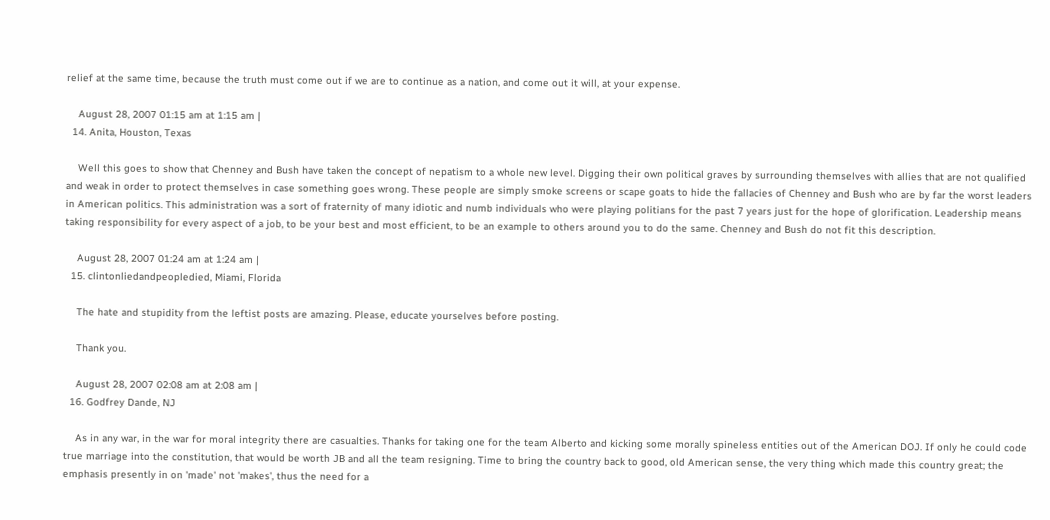relief at the same time, because the truth must come out if we are to continue as a nation, and come out it will, at your expense.

    August 28, 2007 01:15 am at 1:15 am |
  14. Anita, Houston, Texas

    Well this goes to show that Chenney and Bush have taken the concept of nepatism to a whole new level. Digging their own political graves by surrounding themselves with allies that are not qualified and weak in order to protect themselves in case something goes wrong. These people are simply smoke screens or scape goats to hide the fallacies of Chenney and Bush who are by far the worst leaders in American politics. This administration was a sort of fraternity of many idiotic and numb individuals who were playing politians for the past 7 years just for the hope of glorification. Leadership means taking responsibility for every aspect of a job, to be your best and most efficient, to be an example to others around you to do the same. Chenney and Bush do not fit this description.

    August 28, 2007 01:24 am at 1:24 am |
  15. clintonliedandpeopledied, Miami, Florida

    The hate and stupidity from the leftist posts are amazing. Please, educate yourselves before posting.

    Thank you.

    August 28, 2007 02:08 am at 2:08 am |
  16. Godfrey Dande, NJ

    As in any war, in the war for moral integrity there are casualties. Thanks for taking one for the team Alberto and kicking some morally spineless entities out of the American DOJ. If only he could code true marriage into the constitution, that would be worth JB and all the team resigning. Time to bring the country back to good, old American sense, the very thing which made this country great; the emphasis presently in on 'made' not 'makes', thus the need for a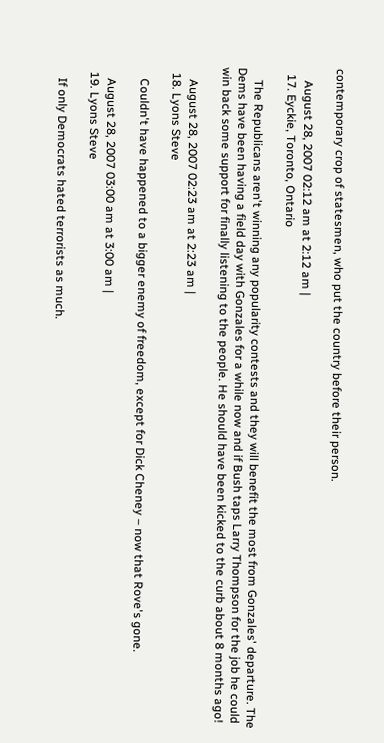contemporary crop of statesmen, who put the country before their person.

    August 28, 2007 02:12 am at 2:12 am |
  17. Eyckie, Toronto, Ontario

    The Republicans aren't winning any popularity contests and they will benefit the most from Gonzales' departure. The Dems have been having a field day with Gonzales for a while now and if Bush taps Larry Thompson for the job he could win back some support for finally listening to the people. He should have been kicked to the curb about 8 months ago!

    August 28, 2007 02:23 am at 2:23 am |
  18. Lyons Steve

    Couldn't have happened to a bigger enemy of freedom, except for Dick Cheney – now that Rove's gone.

    August 28, 2007 03:00 am at 3:00 am |
  19. Lyons Steve

    If only Democrats hated terrorists as much.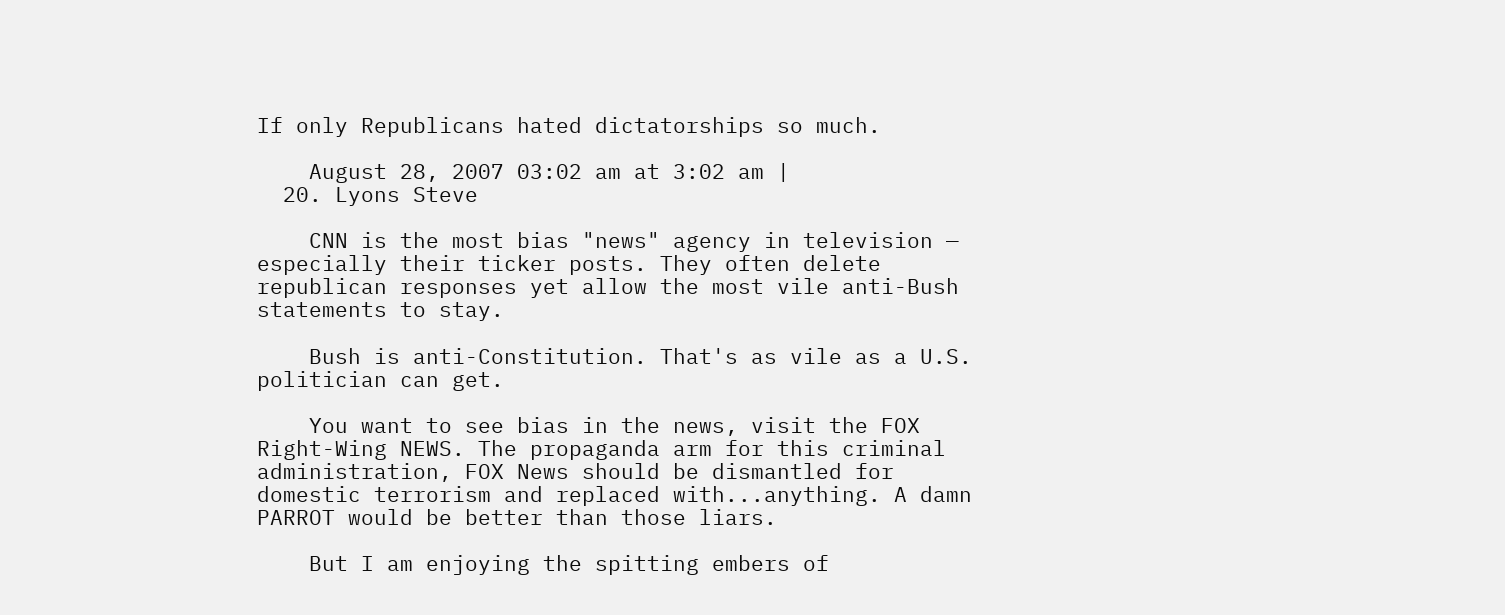If only Republicans hated dictatorships so much.

    August 28, 2007 03:02 am at 3:02 am |
  20. Lyons Steve

    CNN is the most bias "news" agency in television — especially their ticker posts. They often delete republican responses yet allow the most vile anti-Bush statements to stay.

    Bush is anti-Constitution. That's as vile as a U.S. politician can get.

    You want to see bias in the news, visit the FOX Right-Wing NEWS. The propaganda arm for this criminal administration, FOX News should be dismantled for domestic terrorism and replaced with...anything. A damn PARROT would be better than those liars.

    But I am enjoying the spitting embers of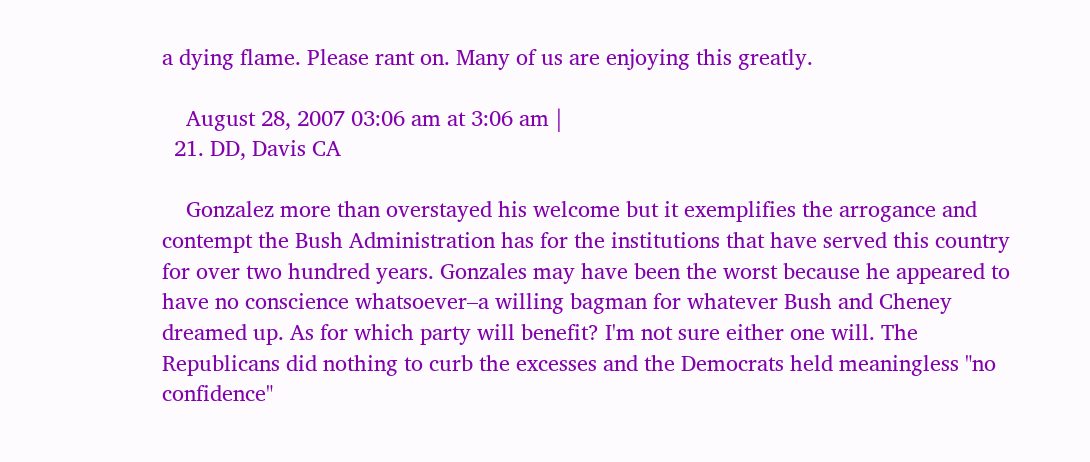a dying flame. Please rant on. Many of us are enjoying this greatly.

    August 28, 2007 03:06 am at 3:06 am |
  21. DD, Davis CA

    Gonzalez more than overstayed his welcome but it exemplifies the arrogance and contempt the Bush Administration has for the institutions that have served this country for over two hundred years. Gonzales may have been the worst because he appeared to have no conscience whatsoever–a willing bagman for whatever Bush and Cheney dreamed up. As for which party will benefit? I'm not sure either one will. The Republicans did nothing to curb the excesses and the Democrats held meaningless "no confidence"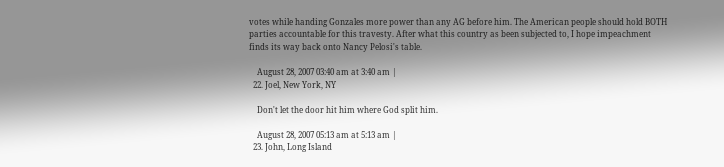votes while handing Gonzales more power than any AG before him. The American people should hold BOTH parties accountable for this travesty. After what this country as been subjected to, I hope impeachment finds its way back onto Nancy Pelosi's table.

    August 28, 2007 03:40 am at 3:40 am |
  22. Joel, New York, NY

    Don't let the door hit him where God split him.

    August 28, 2007 05:13 am at 5:13 am |
  23. John, Long Island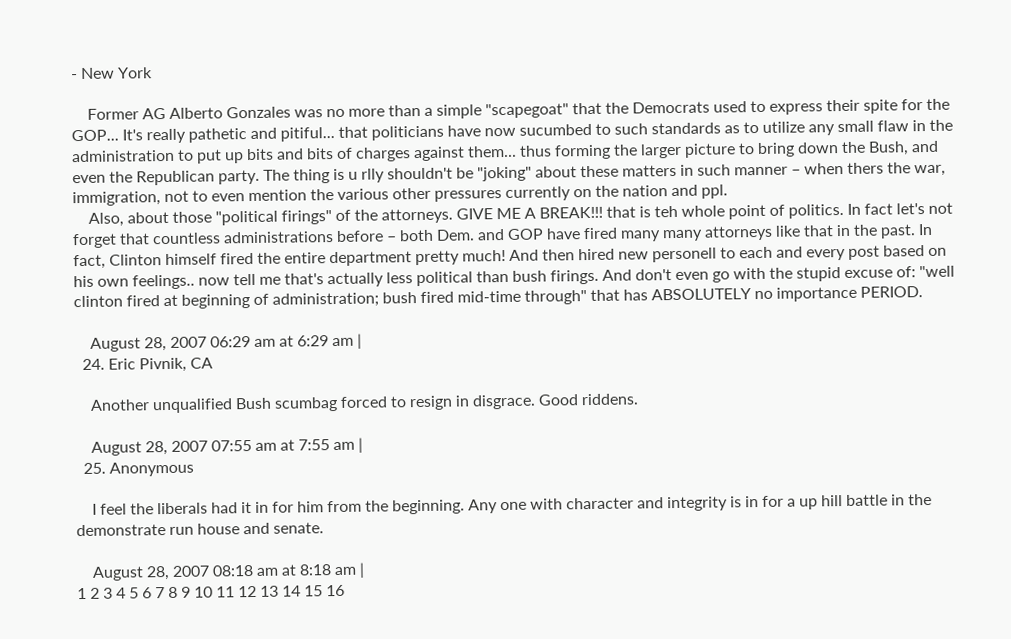- New York

    Former AG Alberto Gonzales was no more than a simple "scapegoat" that the Democrats used to express their spite for the GOP... It's really pathetic and pitiful... that politicians have now sucumbed to such standards as to utilize any small flaw in the administration to put up bits and bits of charges against them... thus forming the larger picture to bring down the Bush, and even the Republican party. The thing is u rlly shouldn't be "joking" about these matters in such manner – when thers the war, immigration, not to even mention the various other pressures currently on the nation and ppl.
    Also, about those "political firings" of the attorneys. GIVE ME A BREAK!!! that is teh whole point of politics. In fact let's not forget that countless administrations before – both Dem. and GOP have fired many many attorneys like that in the past. In fact, Clinton himself fired the entire department pretty much! And then hired new personell to each and every post based on his own feelings.. now tell me that's actually less political than bush firings. And don't even go with the stupid excuse of: "well clinton fired at beginning of administration; bush fired mid-time through" that has ABSOLUTELY no importance PERIOD.

    August 28, 2007 06:29 am at 6:29 am |
  24. Eric Pivnik, CA

    Another unqualified Bush scumbag forced to resign in disgrace. Good riddens.

    August 28, 2007 07:55 am at 7:55 am |
  25. Anonymous

    I feel the liberals had it in for him from the beginning. Any one with character and integrity is in for a up hill battle in the demonstrate run house and senate.

    August 28, 2007 08:18 am at 8:18 am |
1 2 3 4 5 6 7 8 9 10 11 12 13 14 15 16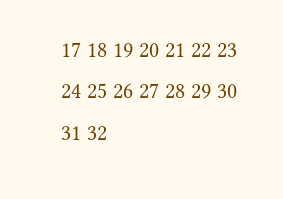17 18 19 20 21 22 23 24 25 26 27 28 29 30 31 32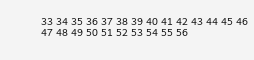33 34 35 36 37 38 39 40 41 42 43 44 45 46 47 48 49 50 51 52 53 54 55 56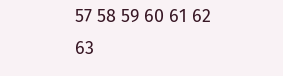57 58 59 60 61 62 63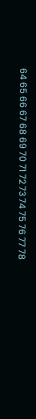64 65 66 67 68 69 70 71 72 73 74 75 76 77 78